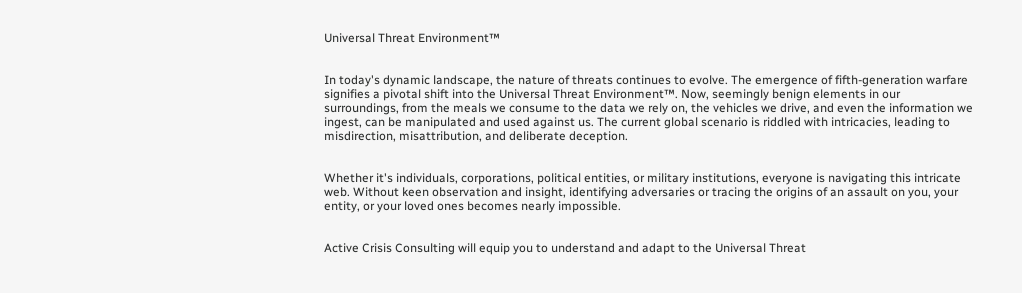Universal Threat Environment™


In today's dynamic landscape, the nature of threats continues to evolve. The emergence of fifth-generation warfare signifies a pivotal shift into the Universal Threat Environment™. Now, seemingly benign elements in our surroundings, from the meals we consume to the data we rely on, the vehicles we drive, and even the information we ingest, can be manipulated and used against us. The current global scenario is riddled with intricacies, leading to misdirection, misattribution, and deliberate deception.


Whether it's individuals, corporations, political entities, or military institutions, everyone is navigating this intricate web. Without keen observation and insight, identifying adversaries or tracing the origins of an assault on you, your entity, or your loved ones becomes nearly impossible.


Active Crisis Consulting will equip you to understand and adapt to the Universal Threat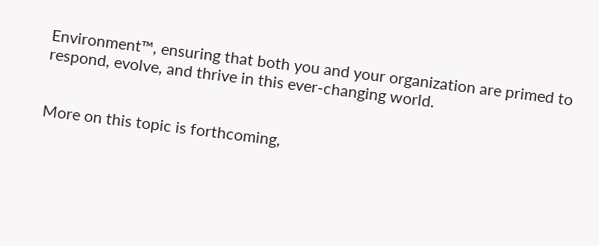Environment™, ensuring that both you and your organization are primed to respond, evolve, and thrive in this ever-changing world.


More on this topic is forthcoming,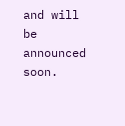and will be announced soon.